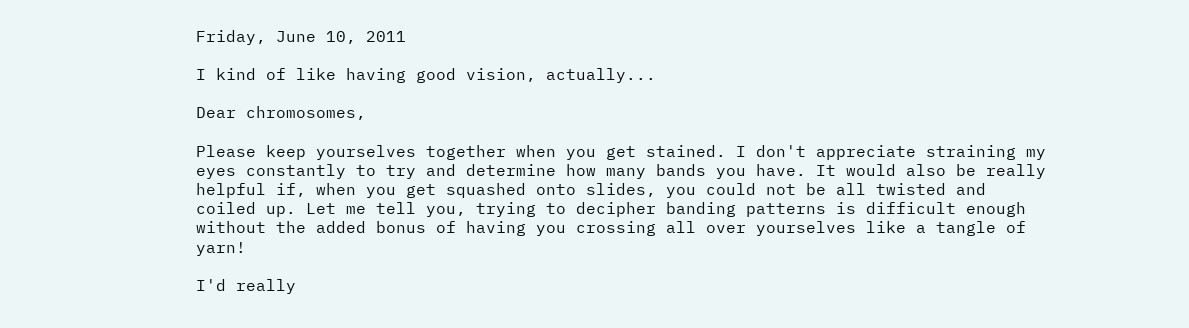Friday, June 10, 2011

I kind of like having good vision, actually...

Dear chromosomes,

Please keep yourselves together when you get stained. I don't appreciate straining my eyes constantly to try and determine how many bands you have. It would also be really helpful if, when you get squashed onto slides, you could not be all twisted and coiled up. Let me tell you, trying to decipher banding patterns is difficult enough without the added bonus of having you crossing all over yourselves like a tangle of yarn!

I'd really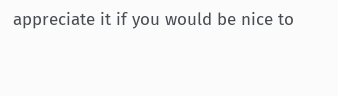appreciate it if you would be nice to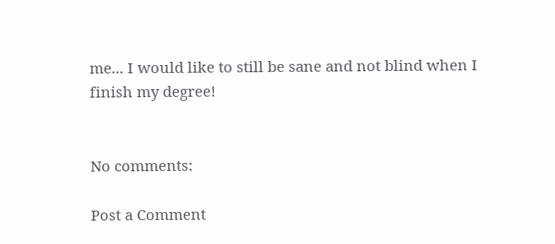me... I would like to still be sane and not blind when I finish my degree!


No comments:

Post a Comment